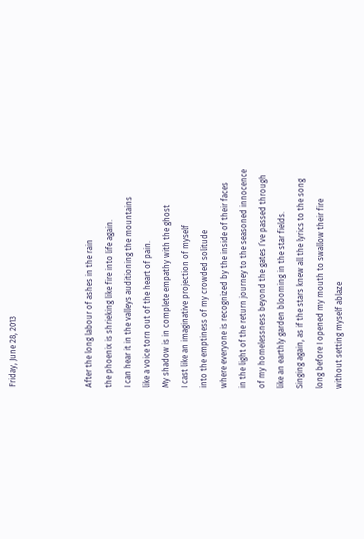Friday, June 28, 2013



After the long labour of ashes in the rain
the phoenix is shrieking like fire into life again.
I can hear it in the valleys auditioning the mountains
like a voice torn out of the heart of pain.
My shadow is in complete empathy with the ghost
I cast like an imaginative projection of myself
into the emptiness of my crowded solitude
where everyone is recognized by the inside of their faces
in the light of the return journey to the seasoned innocence
of my homelessness beyond the gates I’ve passed through
like an earthly garden blooming in the star fields.
Singing again, as if the stars knew all the lyrics to the song
long before I opened my mouth to swallow their fire
without setting myself ablaze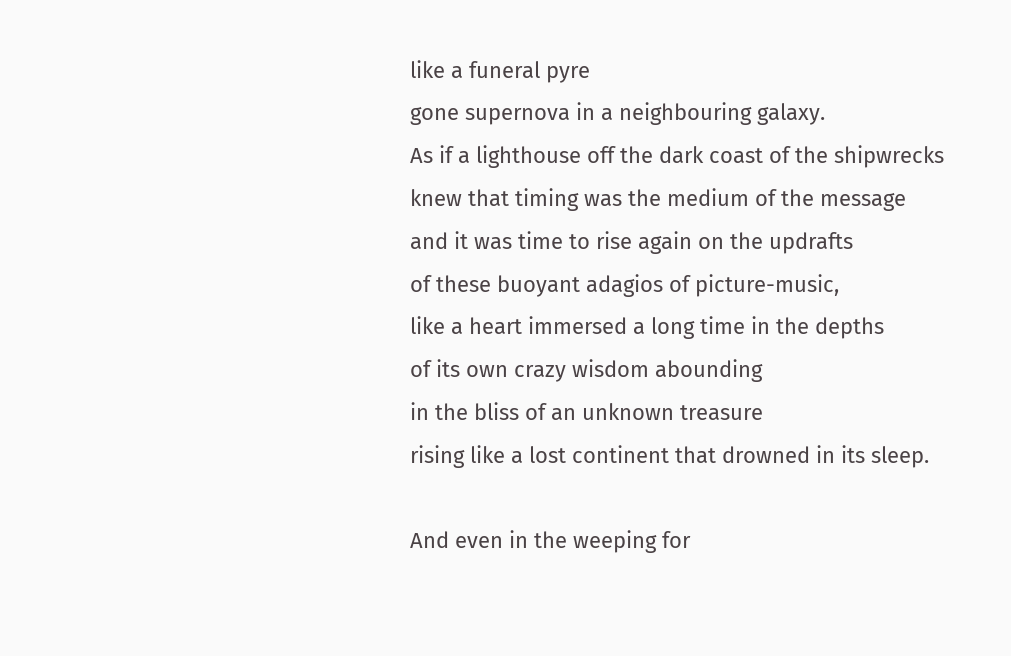like a funeral pyre
gone supernova in a neighbouring galaxy.
As if a lighthouse off the dark coast of the shipwrecks
knew that timing was the medium of the message
and it was time to rise again on the updrafts
of these buoyant adagios of picture-music,
like a heart immersed a long time in the depths
of its own crazy wisdom abounding
in the bliss of an unknown treasure
rising like a lost continent that drowned in its sleep.

And even in the weeping for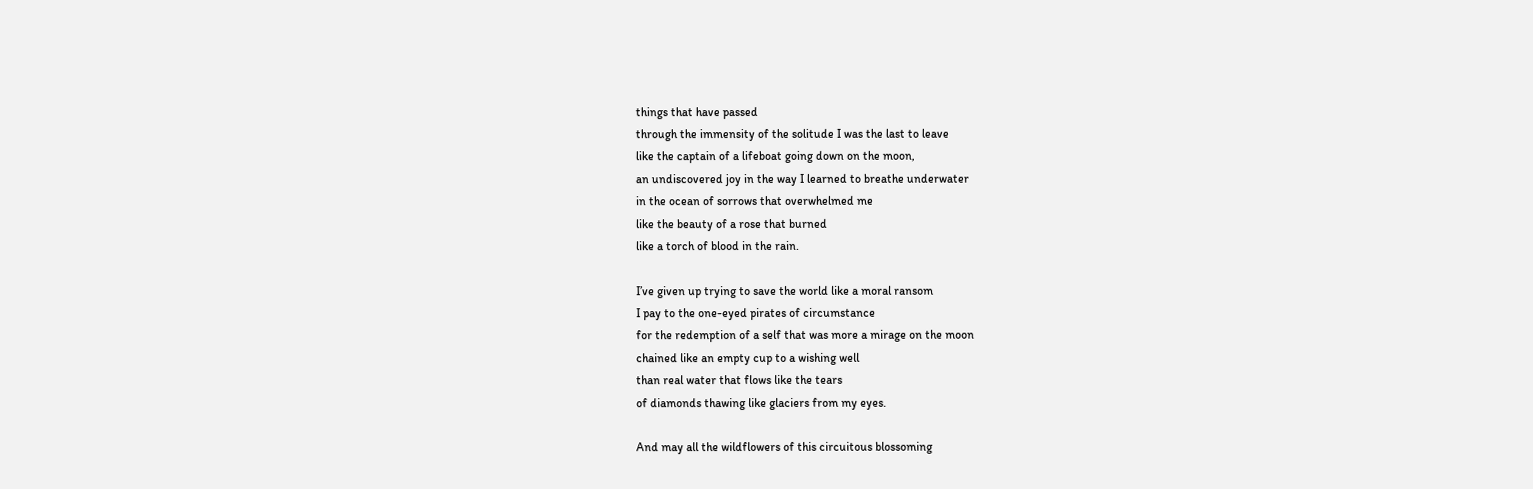things that have passed
through the immensity of the solitude I was the last to leave
like the captain of a lifeboat going down on the moon,
an undiscovered joy in the way I learned to breathe underwater
in the ocean of sorrows that overwhelmed me
like the beauty of a rose that burned
like a torch of blood in the rain.

I’ve given up trying to save the world like a moral ransom
I pay to the one-eyed pirates of circumstance
for the redemption of a self that was more a mirage on the moon
chained like an empty cup to a wishing well
than real water that flows like the tears
of diamonds thawing like glaciers from my eyes.

And may all the wildflowers of this circuitous blossoming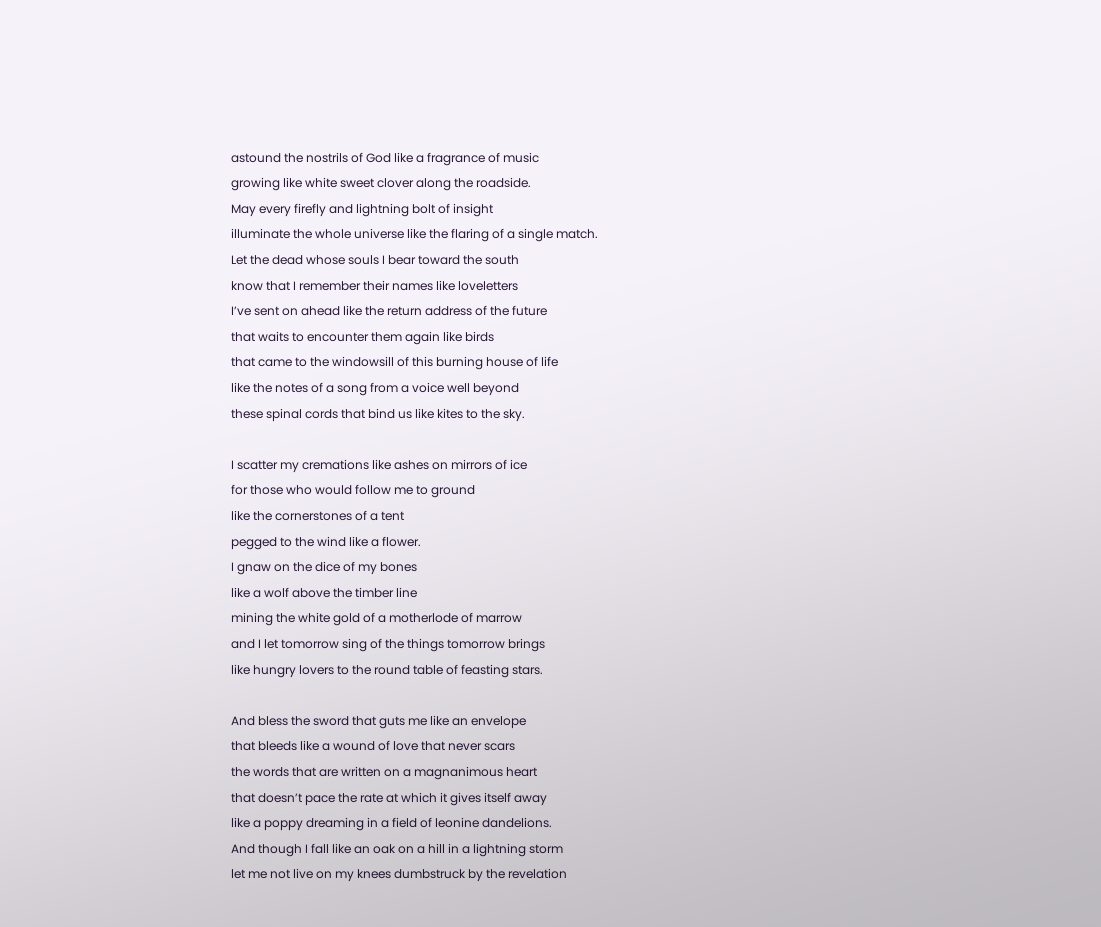astound the nostrils of God like a fragrance of music
growing like white sweet clover along the roadside.
May every firefly and lightning bolt of insight
illuminate the whole universe like the flaring of a single match.
Let the dead whose souls I bear toward the south
know that I remember their names like loveletters
I’ve sent on ahead like the return address of the future
that waits to encounter them again like birds
that came to the windowsill of this burning house of life
like the notes of a song from a voice well beyond
these spinal cords that bind us like kites to the sky.

I scatter my cremations like ashes on mirrors of ice
for those who would follow me to ground
like the cornerstones of a tent
pegged to the wind like a flower.
I gnaw on the dice of my bones
like a wolf above the timber line
mining the white gold of a motherlode of marrow
and I let tomorrow sing of the things tomorrow brings
like hungry lovers to the round table of feasting stars.

And bless the sword that guts me like an envelope
that bleeds like a wound of love that never scars
the words that are written on a magnanimous heart
that doesn’t pace the rate at which it gives itself away
like a poppy dreaming in a field of leonine dandelions.
And though I fall like an oak on a hill in a lightning storm
let me not live on my knees dumbstruck by the revelation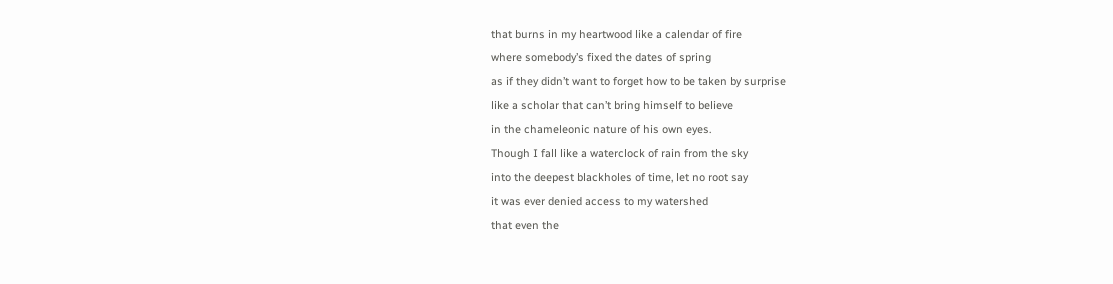that burns in my heartwood like a calendar of fire
where somebody’s fixed the dates of spring
as if they didn’t want to forget how to be taken by surprise
like a scholar that can’t bring himself to believe
in the chameleonic nature of his own eyes.
Though I fall like a waterclock of rain from the sky
into the deepest blackholes of time, let no root say
it was ever denied access to my watershed
that even the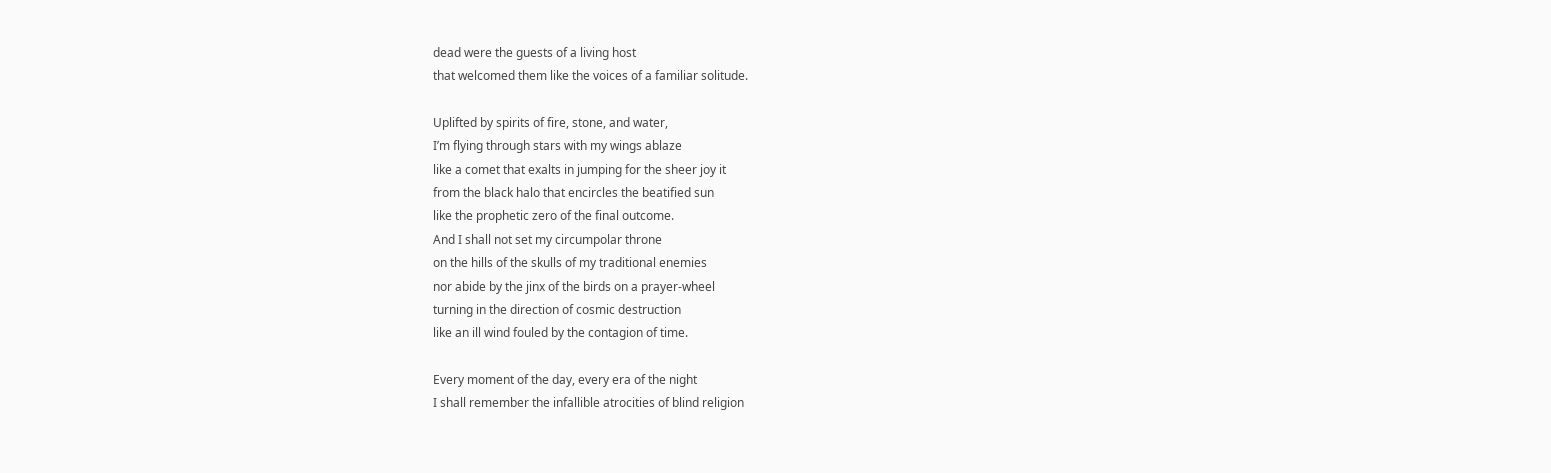dead were the guests of a living host
that welcomed them like the voices of a familiar solitude.

Uplifted by spirits of fire, stone, and water,
I’m flying through stars with my wings ablaze
like a comet that exalts in jumping for the sheer joy it
from the black halo that encircles the beatified sun
like the prophetic zero of the final outcome.
And I shall not set my circumpolar throne
on the hills of the skulls of my traditional enemies
nor abide by the jinx of the birds on a prayer-wheel
turning in the direction of cosmic destruction
like an ill wind fouled by the contagion of time.

Every moment of the day, every era of the night
I shall remember the infallible atrocities of blind religion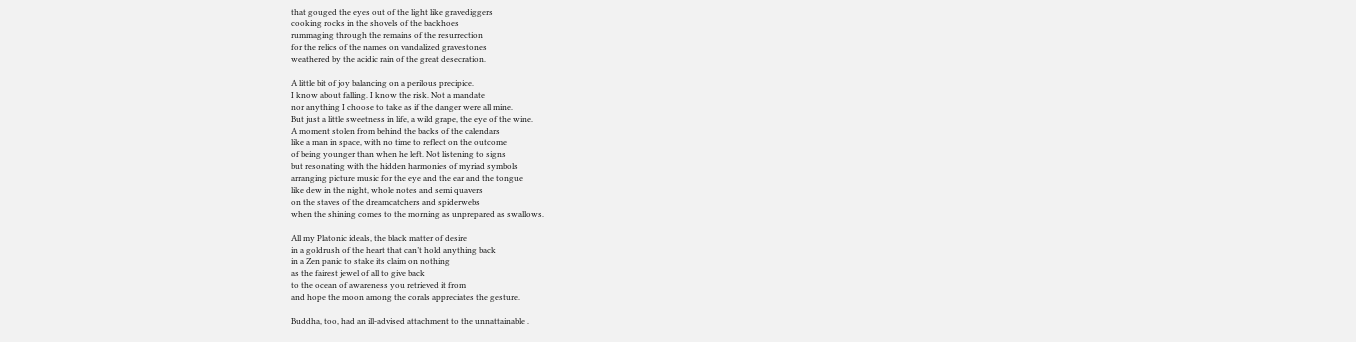that gouged the eyes out of the light like gravediggers
cooking rocks in the shovels of the backhoes
rummaging through the remains of the resurrection
for the relics of the names on vandalized gravestones
weathered by the acidic rain of the great desecration.

A little bit of joy balancing on a perilous precipice.
I know about falling. I know the risk. Not a mandate
nor anything I choose to take as if the danger were all mine.
But just a little sweetness in life, a wild grape, the eye of the wine.
A moment stolen from behind the backs of the calendars
like a man in space, with no time to reflect on the outcome
of being younger than when he left. Not listening to signs
but resonating with the hidden harmonies of myriad symbols
arranging picture music for the eye and the ear and the tongue
like dew in the night, whole notes and semi quavers
on the staves of the dreamcatchers and spiderwebs
when the shining comes to the morning as unprepared as swallows.

All my Platonic ideals, the black matter of desire
in a goldrush of the heart that can’t hold anything back
in a Zen panic to stake its claim on nothing
as the fairest jewel of all to give back
to the ocean of awareness you retrieved it from
and hope the moon among the corals appreciates the gesture.

Buddha, too, had an ill-advised attachment to the unnattainable .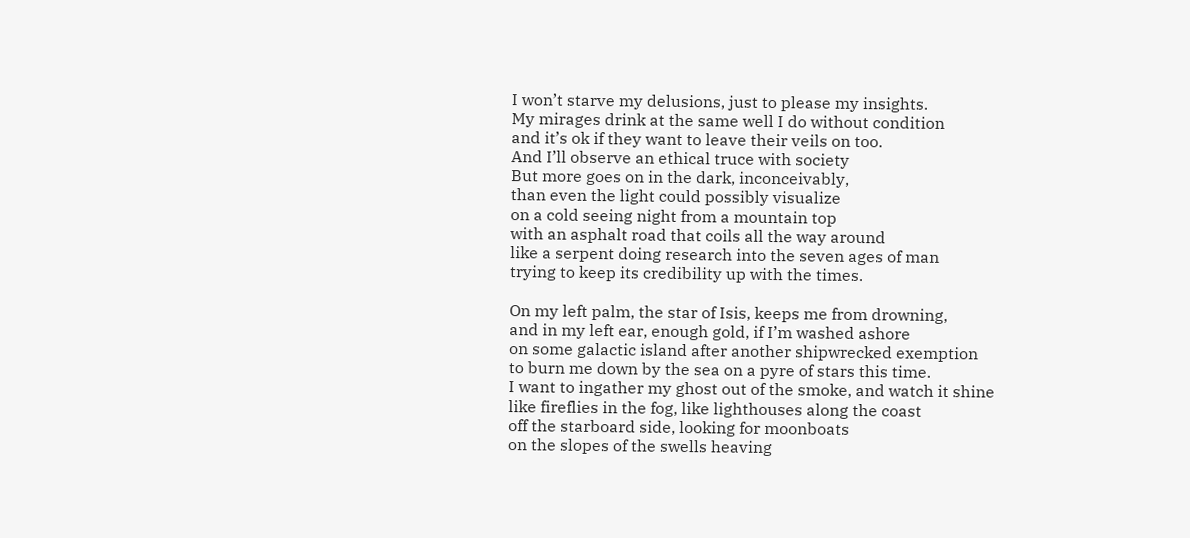I won’t starve my delusions, just to please my insights.
My mirages drink at the same well I do without condition
and it’s ok if they want to leave their veils on too.
And I’ll observe an ethical truce with society
But more goes on in the dark, inconceivably,
than even the light could possibly visualize
on a cold seeing night from a mountain top
with an asphalt road that coils all the way around
like a serpent doing research into the seven ages of man
trying to keep its credibility up with the times.

On my left palm, the star of Isis, keeps me from drowning,
and in my left ear, enough gold, if I’m washed ashore
on some galactic island after another shipwrecked exemption
to burn me down by the sea on a pyre of stars this time.
I want to ingather my ghost out of the smoke, and watch it shine
like fireflies in the fog, like lighthouses along the coast
off the starboard side, looking for moonboats
on the slopes of the swells heaving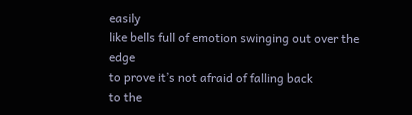easily
like bells full of emotion swinging out over the edge
to prove it’s not afraid of falling back
to the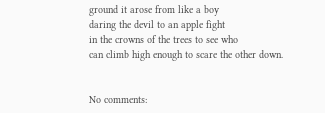ground it arose from like a boy
daring the devil to an apple fight
in the crowns of the trees to see who
can climb high enough to scare the other down.


No comments: